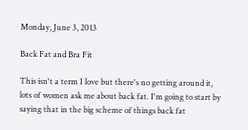Monday, June 3, 2013

Back Fat and Bra Fit

This isn't a term I love but there's no getting around it, lots of women ask me about back fat. I'm going to start by saying that in the big scheme of things back fat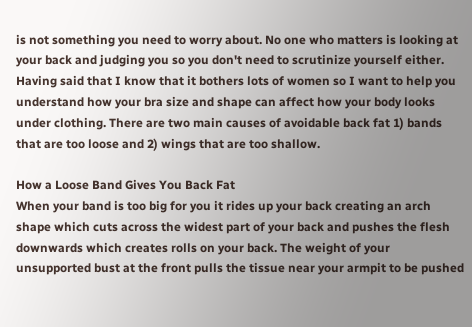is not something you need to worry about. No one who matters is looking at your back and judging you so you don't need to scrutinize yourself either. Having said that I know that it bothers lots of women so I want to help you understand how your bra size and shape can affect how your body looks under clothing. There are two main causes of avoidable back fat 1) bands that are too loose and 2) wings that are too shallow.

How a Loose Band Gives You Back Fat
When your band is too big for you it rides up your back creating an arch shape which cuts across the widest part of your back and pushes the flesh downwards which creates rolls on your back. The weight of your unsupported bust at the front pulls the tissue near your armpit to be pushed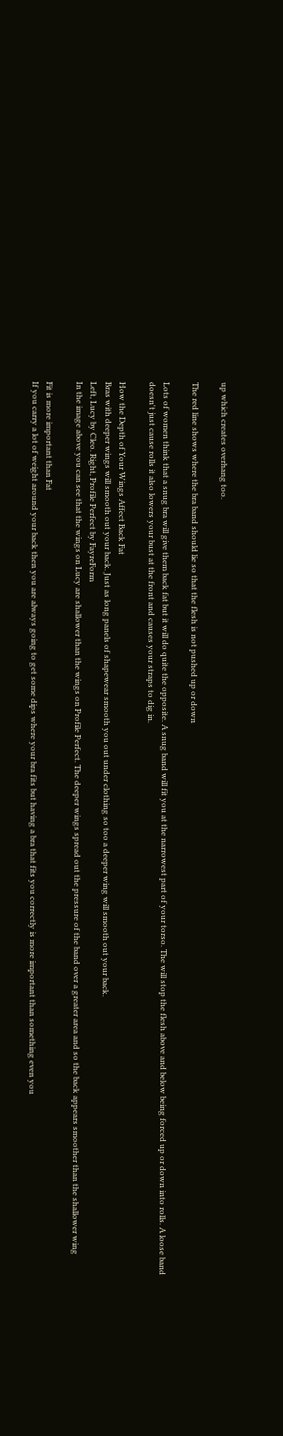up which creates overhang too.

The red line shows where the bra band should lie so that the flesh is not pushed up or down

Lots of women think that a snug bra will give them back fat but it will do quite the opposite. A snug band will fit you at the narrowest part of your torso. The will stop the flesh above and below being forced up or down into rolls. A loose band doesn't just cause rolls it also lowers your bust at the front and causes your straps to dig in.

How the Depth of Your Wings Affect Back Fat
Bras with deeper wings will smooth out your back. Just as long panels of shapewear smooth you out under clothing so too a deeper wing will smooth out your back.
Left, Lucy by Cleo. Right, Profile Perfect by FayreForm
In the image above you can see that the wings on Lucy are shallower than the wings on Profile Perfect. The deeper wings spread out the pressure of the band over a greater area and so the back appears smoother than the shallower wing

Fit is more important than Fat
If you carry a lot of weight around your back then you are always going to get some dips where your bra fits but having a bra that fits you correctly is more important than something even you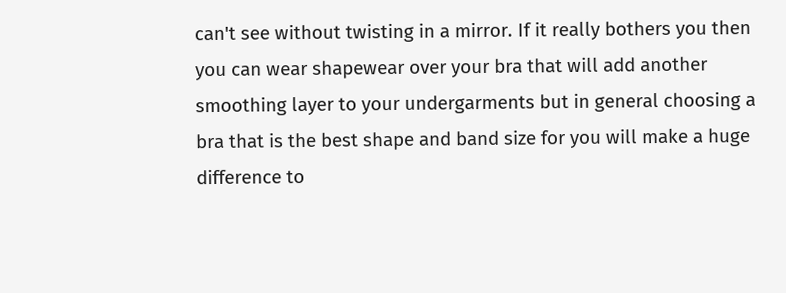can't see without twisting in a mirror. If it really bothers you then you can wear shapewear over your bra that will add another smoothing layer to your undergarments but in general choosing a bra that is the best shape and band size for you will make a huge difference to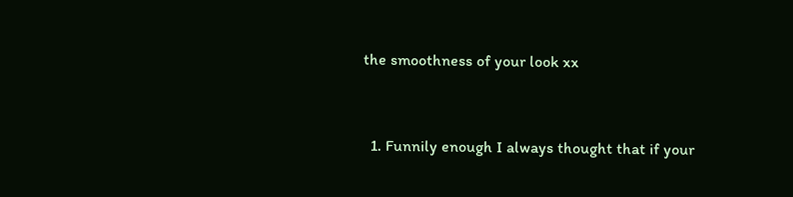the smoothness of your look xx


  1. Funnily enough I always thought that if your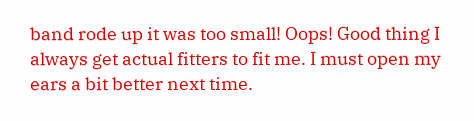band rode up it was too small! Oops! Good thing I always get actual fitters to fit me. I must open my ears a bit better next time.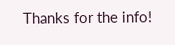Thanks for the info!